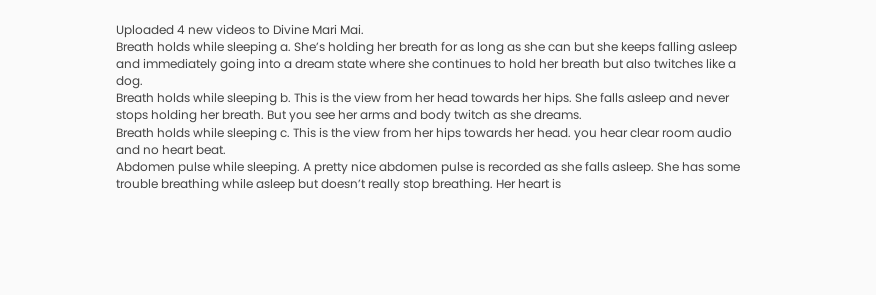Uploaded 4 new videos to Divine Mari Mai.
Breath holds while sleeping a. She’s holding her breath for as long as she can but she keeps falling asleep and immediately going into a dream state where she continues to hold her breath but also twitches like a dog.
Breath holds while sleeping b. This is the view from her head towards her hips. She falls asleep and never stops holding her breath. But you see her arms and body twitch as she dreams.
Breath holds while sleeping c. This is the view from her hips towards her head. you hear clear room audio and no heart beat.
Abdomen pulse while sleeping. A pretty nice abdomen pulse is recorded as she falls asleep. She has some trouble breathing while asleep but doesn’t really stop breathing. Her heart is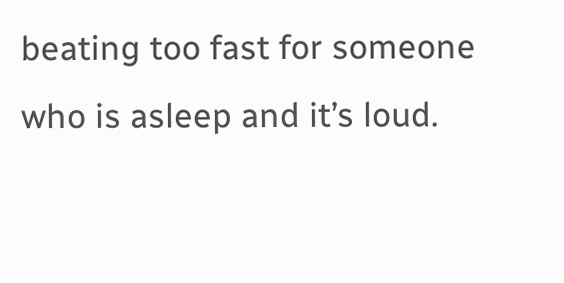beating too fast for someone who is asleep and it’s loud.